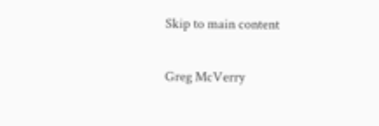Skip to main content

Greg McVerry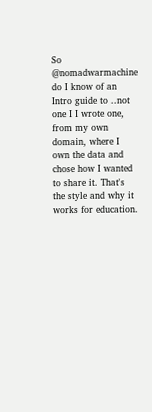So @nomadwarmachine do I know of an Intro guide to ..not one I I wrote one, from my own domain, where I own the data and chose how I wanted to share it. That's the style and why it works for education.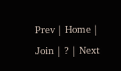Prev | Home | Join | ? | Next